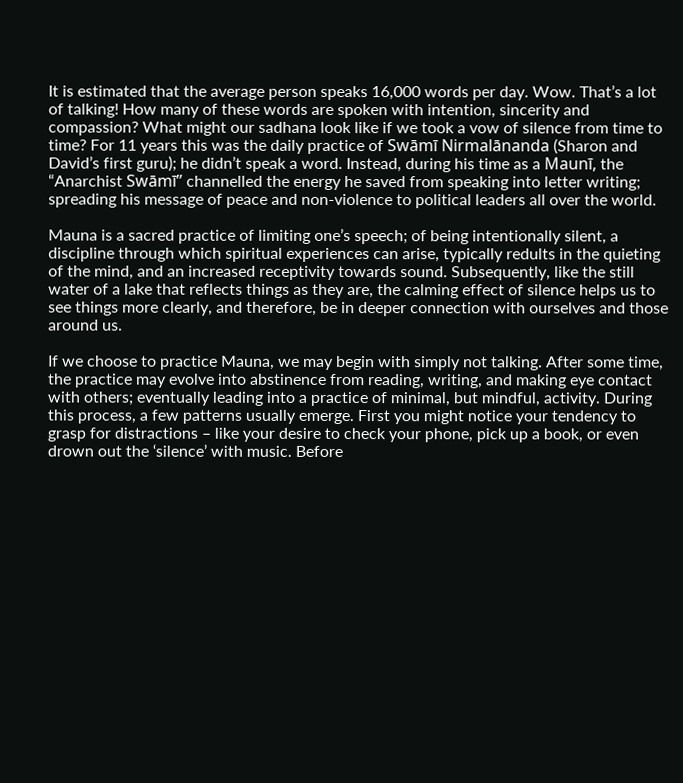It is estimated that the average person speaks 16,000 words per day. Wow. That’s a lot of talking! How many of these words are spoken with intention, sincerity and compassion? What might our sadhana look like if we took a vow of silence from time to time? For 11 years this was the daily practice of Swāmī Nirmalānanda (Sharon and David’s first guru); he didn’t speak a word. Instead, during his time as a Maunī, the “Anarchist Swāmī” channelled the energy he saved from speaking into letter writing; spreading his message of peace and non-violence to political leaders all over the world.

Mauna is a sacred practice of limiting one’s speech; of being intentionally silent, a discipline through which spiritual experiences can arise, typically redults in the quieting of the mind, and an increased receptivity towards sound. Subsequently, like the still water of a lake that reflects things as they are, the calming effect of silence helps us to see things more clearly, and therefore, be in deeper connection with ourselves and those around us.

If we choose to practice Mauna, we may begin with simply not talking. After some time, the practice may evolve into abstinence from reading, writing, and making eye contact with others; eventually leading into a practice of minimal, but mindful, activity. During this process, a few patterns usually emerge. First you might notice your tendency to grasp for distractions – like your desire to check your phone, pick up a book, or even drown out the ‘silence’ with music. Before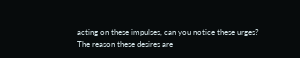acting on these impulses, can you notice these urges? The reason these desires are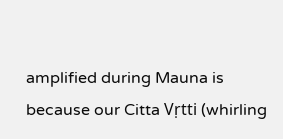amplified during Mauna is because our Citta Vṛtti (whirling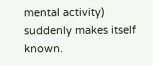mental activity) suddenly makes itself known.